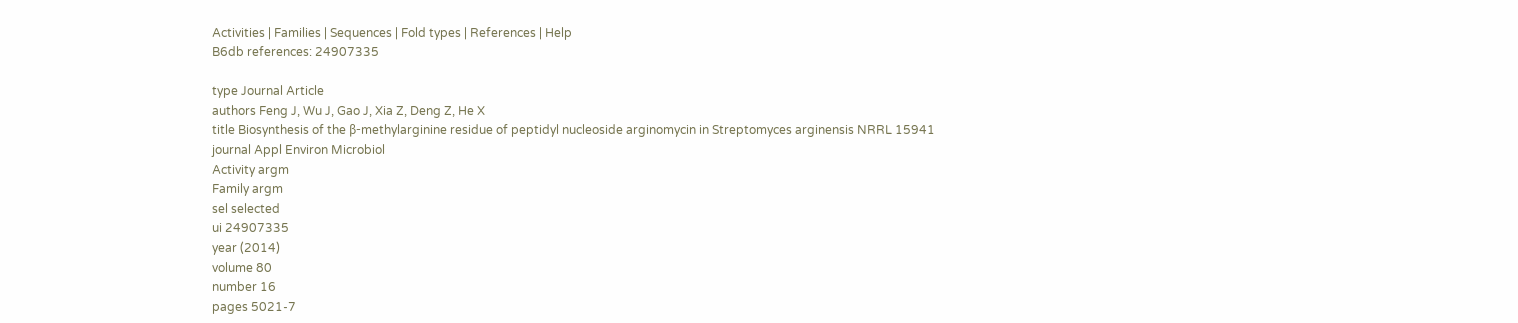Activities | Families | Sequences | Fold types | References | Help
B6db references: 24907335

type Journal Article
authors Feng J, Wu J, Gao J, Xia Z, Deng Z, He X
title Biosynthesis of the β-methylarginine residue of peptidyl nucleoside arginomycin in Streptomyces arginensis NRRL 15941
journal Appl Environ Microbiol
Activity argm
Family argm
sel selected
ui 24907335
year (2014)
volume 80
number 16
pages 5021-7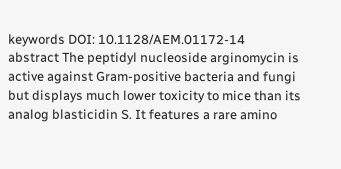keywords DOI: 10.1128/AEM.01172-14
abstract The peptidyl nucleoside arginomycin is active against Gram-positive bacteria and fungi but displays much lower toxicity to mice than its analog blasticidin S. It features a rare amino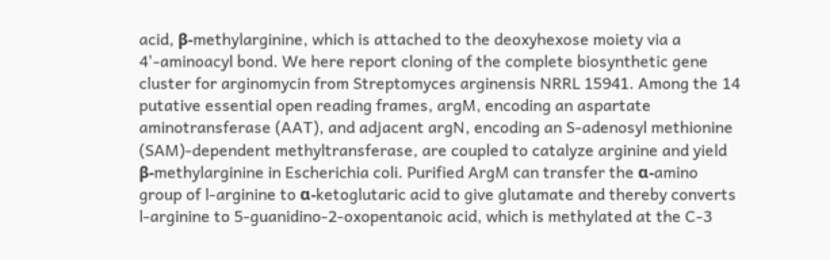acid, β-methylarginine, which is attached to the deoxyhexose moiety via a 4'-aminoacyl bond. We here report cloning of the complete biosynthetic gene cluster for arginomycin from Streptomyces arginensis NRRL 15941. Among the 14 putative essential open reading frames, argM, encoding an aspartate aminotransferase (AAT), and adjacent argN, encoding an S-adenosyl methionine (SAM)-dependent methyltransferase, are coupled to catalyze arginine and yield β-methylarginine in Escherichia coli. Purified ArgM can transfer the α-amino group of l-arginine to α-ketoglutaric acid to give glutamate and thereby converts l-arginine to 5-guanidino-2-oxopentanoic acid, which is methylated at the C-3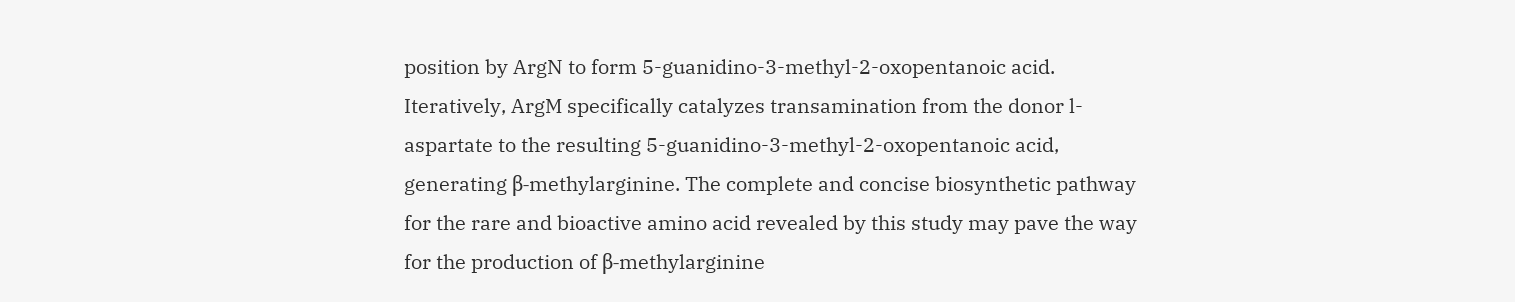position by ArgN to form 5-guanidino-3-methyl-2-oxopentanoic acid. Iteratively, ArgM specifically catalyzes transamination from the donor l-aspartate to the resulting 5-guanidino-3-methyl-2-oxopentanoic acid, generating β-methylarginine. The complete and concise biosynthetic pathway for the rare and bioactive amino acid revealed by this study may pave the way for the production of β-methylarginine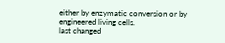either by enzymatic conversion or by engineered living cells.
last changed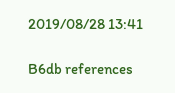2019/08/28 13:41

B6db references